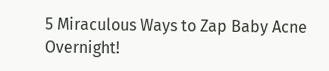5 Miraculous Ways to Zap Baby Acne Overnight!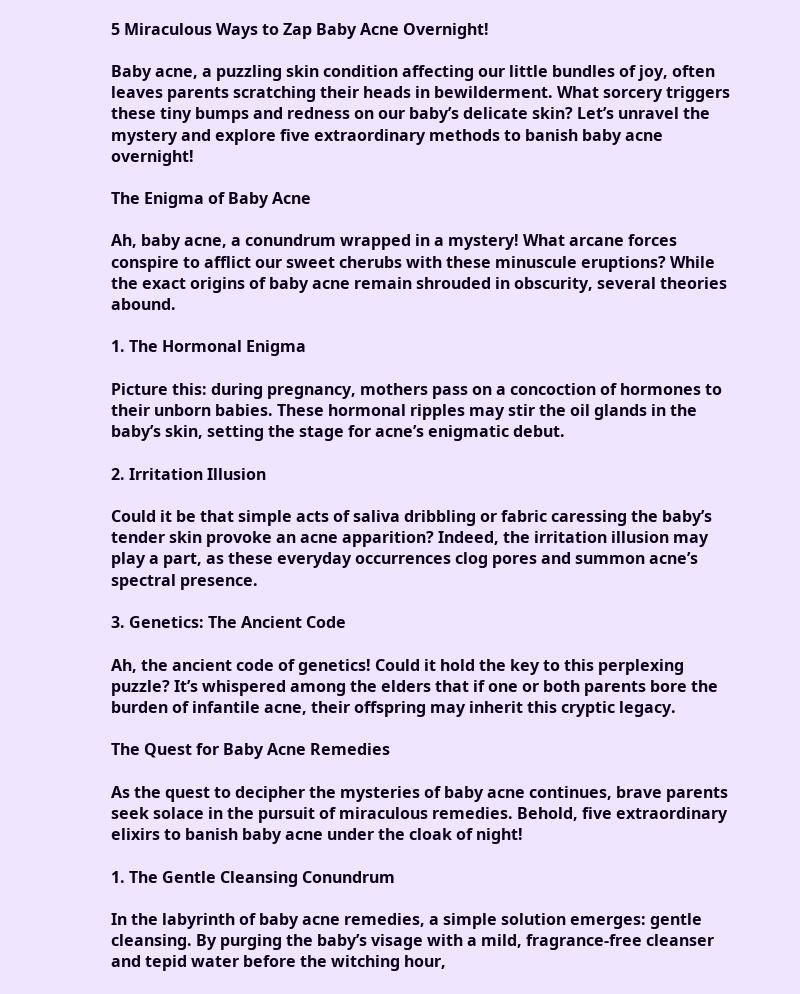5 Miraculous Ways to Zap Baby Acne Overnight!

Baby acne, a puzzling skin condition affecting our little bundles of joy, often leaves parents scratching their heads in bewilderment. What sorcery triggers these tiny bumps and redness on our baby’s delicate skin? Let’s unravel the mystery and explore five extraordinary methods to banish baby acne overnight!

The Enigma of Baby Acne

Ah, baby acne, a conundrum wrapped in a mystery! What arcane forces conspire to afflict our sweet cherubs with these minuscule eruptions? While the exact origins of baby acne remain shrouded in obscurity, several theories abound.

1. The Hormonal Enigma

Picture this: during pregnancy, mothers pass on a concoction of hormones to their unborn babies. These hormonal ripples may stir the oil glands in the baby’s skin, setting the stage for acne’s enigmatic debut.

2. Irritation Illusion

Could it be that simple acts of saliva dribbling or fabric caressing the baby’s tender skin provoke an acne apparition? Indeed, the irritation illusion may play a part, as these everyday occurrences clog pores and summon acne’s spectral presence.

3. Genetics: The Ancient Code

Ah, the ancient code of genetics! Could it hold the key to this perplexing puzzle? It’s whispered among the elders that if one or both parents bore the burden of infantile acne, their offspring may inherit this cryptic legacy.

The Quest for Baby Acne Remedies

As the quest to decipher the mysteries of baby acne continues, brave parents seek solace in the pursuit of miraculous remedies. Behold, five extraordinary elixirs to banish baby acne under the cloak of night!

1. The Gentle Cleansing Conundrum

In the labyrinth of baby acne remedies, a simple solution emerges: gentle cleansing. By purging the baby’s visage with a mild, fragrance-free cleanser and tepid water before the witching hour,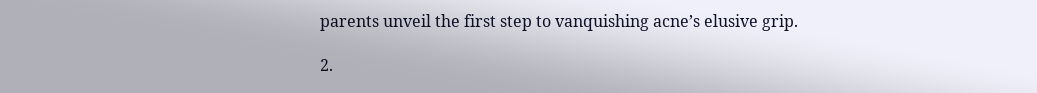parents unveil the first step to vanquishing acne’s elusive grip.

2.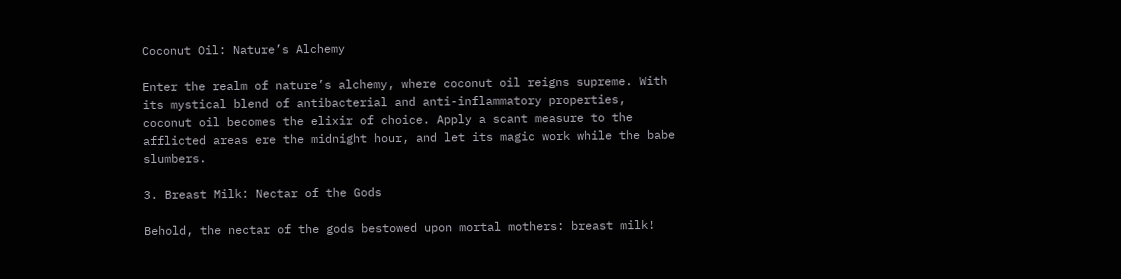Coconut Oil: Nature’s Alchemy

Enter the realm of nature’s alchemy, where coconut oil reigns supreme. With its mystical blend of antibacterial and anti-inflammatory properties, coconut oil becomes the elixir of choice. Apply a scant measure to the afflicted areas ere the midnight hour, and let its magic work while the babe slumbers.

3. Breast Milk: Nectar of the Gods

Behold, the nectar of the gods bestowed upon mortal mothers: breast milk!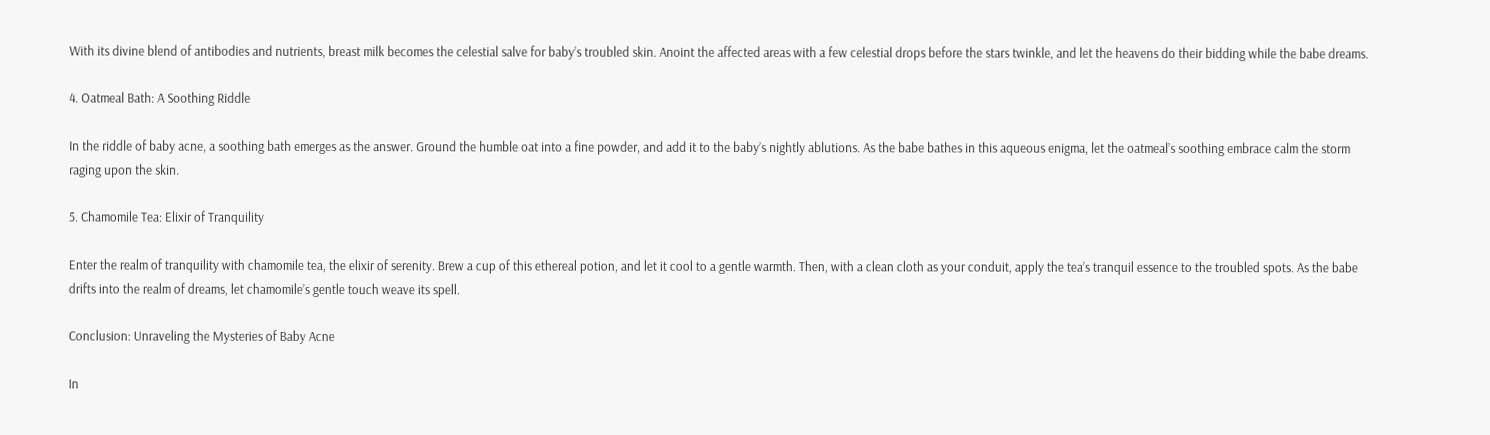With its divine blend of antibodies and nutrients, breast milk becomes the celestial salve for baby’s troubled skin. Anoint the affected areas with a few celestial drops before the stars twinkle, and let the heavens do their bidding while the babe dreams.

4. Oatmeal Bath: A Soothing Riddle

In the riddle of baby acne, a soothing bath emerges as the answer. Ground the humble oat into a fine powder, and add it to the baby’s nightly ablutions. As the babe bathes in this aqueous enigma, let the oatmeal’s soothing embrace calm the storm raging upon the skin.

5. Chamomile Tea: Elixir of Tranquility

Enter the realm of tranquility with chamomile tea, the elixir of serenity. Brew a cup of this ethereal potion, and let it cool to a gentle warmth. Then, with a clean cloth as your conduit, apply the tea’s tranquil essence to the troubled spots. As the babe drifts into the realm of dreams, let chamomile’s gentle touch weave its spell.

Conclusion: Unraveling the Mysteries of Baby Acne

In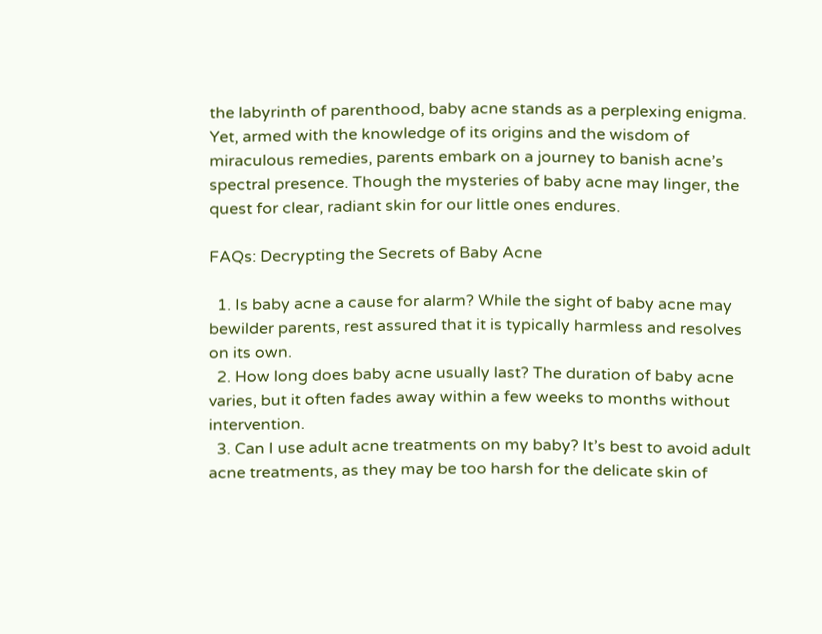the labyrinth of parenthood, baby acne stands as a perplexing enigma. Yet, armed with the knowledge of its origins and the wisdom of miraculous remedies, parents embark on a journey to banish acne’s spectral presence. Though the mysteries of baby acne may linger, the quest for clear, radiant skin for our little ones endures.

FAQs: Decrypting the Secrets of Baby Acne

  1. Is baby acne a cause for alarm? While the sight of baby acne may bewilder parents, rest assured that it is typically harmless and resolves on its own.
  2. How long does baby acne usually last? The duration of baby acne varies, but it often fades away within a few weeks to months without intervention.
  3. Can I use adult acne treatments on my baby? It’s best to avoid adult acne treatments, as they may be too harsh for the delicate skin of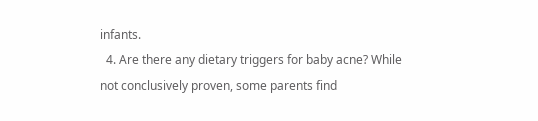infants.
  4. Are there any dietary triggers for baby acne? While not conclusively proven, some parents find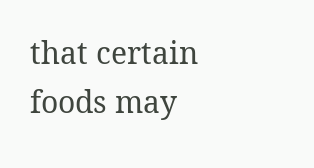that certain foods may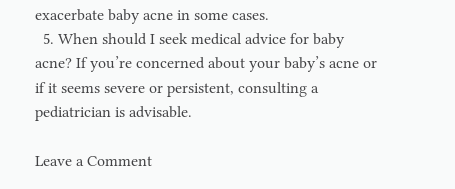exacerbate baby acne in some cases.
  5. When should I seek medical advice for baby acne? If you’re concerned about your baby’s acne or if it seems severe or persistent, consulting a pediatrician is advisable.

Leave a Comment